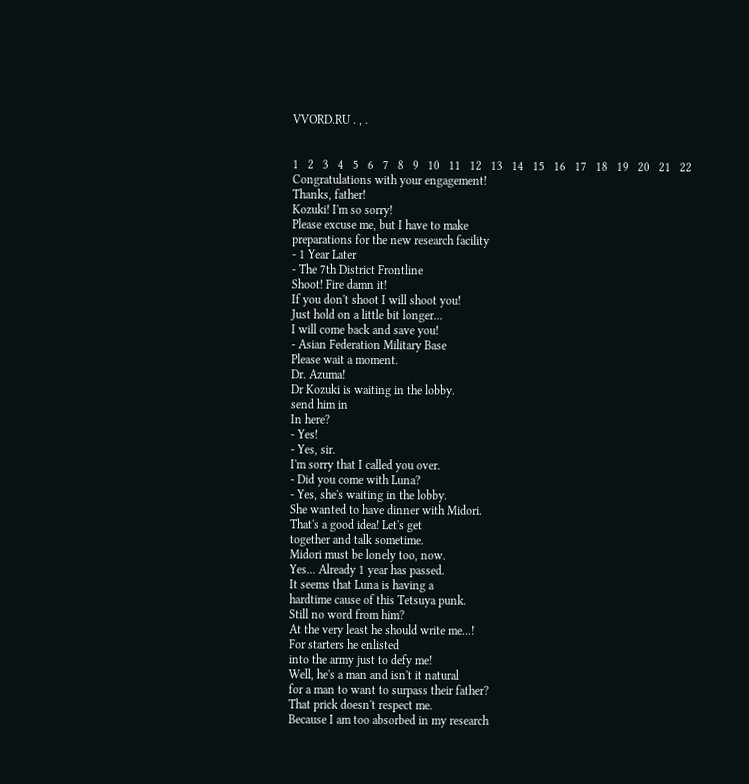VVORD.RU . , .


1   2   3   4   5   6   7   8   9   10   11   12   13   14   15   16   17   18   19   20   21   22
Congratulations with your engagement!
Thanks, father!
Kozuki! I'm so sorry!
Please excuse me, but I have to make
preparations for the new research facility
- 1 Year Later
- The 7th District Frontline
Shoot! Fire damn it!
If you don't shoot I will shoot you!
Just hold on a little bit longer...
I will come back and save you!
- Asian Federation Military Base
Please wait a moment.
Dr. Azuma!
Dr Kozuki is waiting in the lobby.
send him in
In here?
- Yes!
- Yes, sir.
I'm sorry that I called you over.
- Did you come with Luna?
- Yes, she's waiting in the lobby.
She wanted to have dinner with Midori.
That's a good idea! Let's get
together and talk sometime.
Midori must be lonely too, now.
Yes... Already 1 year has passed.
It seems that Luna is having a
hardtime cause of this Tetsuya punk.
Still no word from him?
At the very least he should write me...!
For starters he enlisted
into the army just to defy me!
Well, he's a man and isn't it natural
for a man to want to surpass their father?
That prick doesn't respect me.
Because I am too absorbed in my research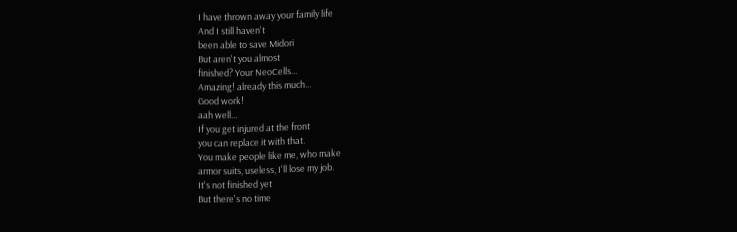I have thrown away your family life
And I still haven't
been able to save Midori
But aren't you almost
finished? Your NeoCells...
Amazing! already this much...
Good work!
aah well...
If you get injured at the front
you can replace it with that.
You make people like me, who make
armor suits, useless, I'll lose my job.
It's not finished yet
But there's no time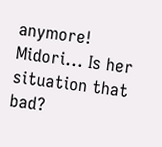anymore!
Midori... Is her situation that bad?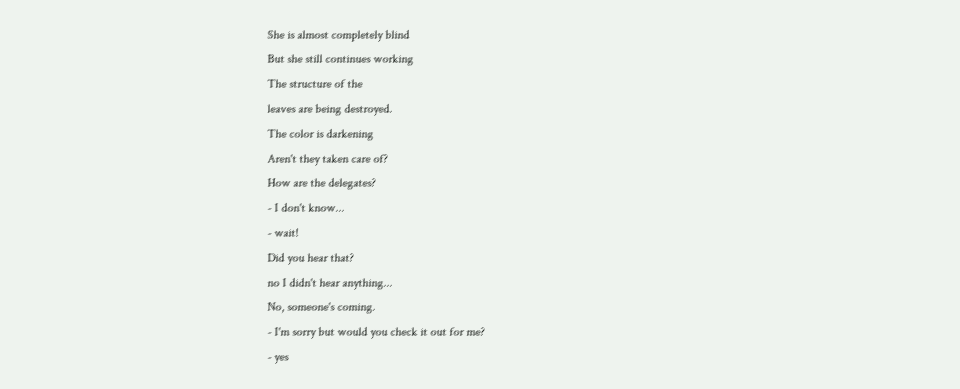She is almost completely blind
But she still continues working
The structure of the
leaves are being destroyed.
The color is darkening
Aren't they taken care of?
How are the delegates?
- I don't know...
- wait!
Did you hear that?
no I didn't hear anything...
No, someone's coming.
- I'm sorry but would you check it out for me?
- yes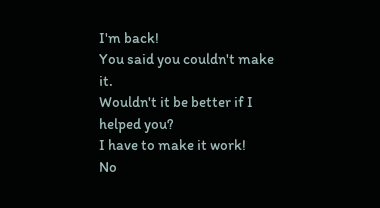I'm back!
You said you couldn't make it.
Wouldn't it be better if I helped you?
I have to make it work!
No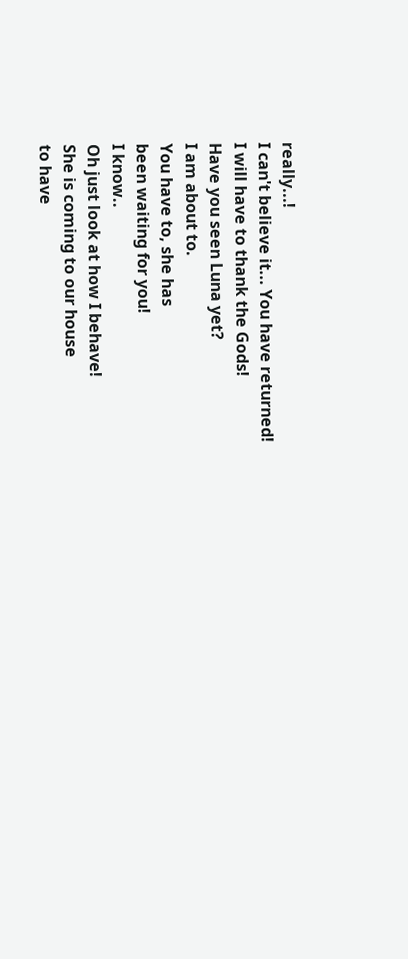really...!
I can't believe it... You have returned!
I will have to thank the Gods!
Have you seen Luna yet?
I am about to.
You have to, she has
been waiting for you!
I know..
Oh just look at how I behave!
She is coming to our house
to have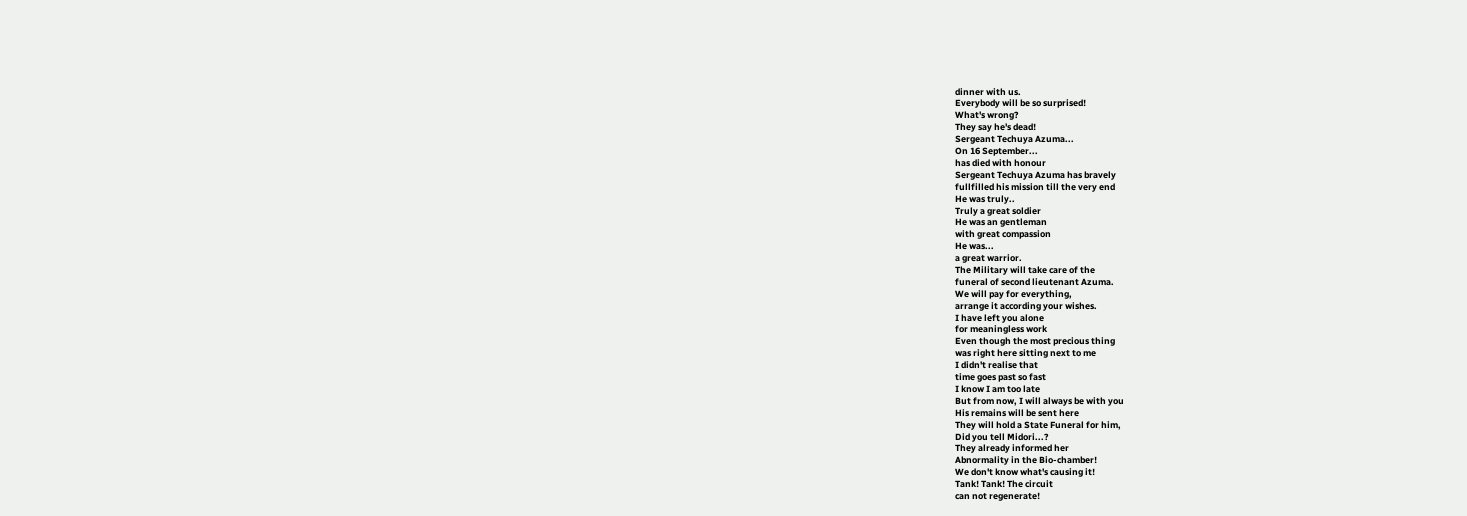dinner with us.
Everybody will be so surprised!
What's wrong?
They say he's dead!
Sergeant Techuya Azuma...
On 16 September...
has died with honour
Sergeant Techuya Azuma has bravely
fullfilled his mission till the very end
He was truly..
Truly a great soldier
He was an gentleman
with great compassion
He was...
a great warrior.
The Military will take care of the
funeral of second lieutenant Azuma.
We will pay for everything,
arrange it according your wishes.
I have left you alone
for meaningless work
Even though the most precious thing
was right here sitting next to me
I didn't realise that
time goes past so fast
I know I am too late
But from now, I will always be with you
His remains will be sent here
They will hold a State Funeral for him,
Did you tell Midori...?
They already informed her
Abnormality in the Bio-chamber!
We don't know what's causing it!
Tank! Tank! The circuit
can not regenerate!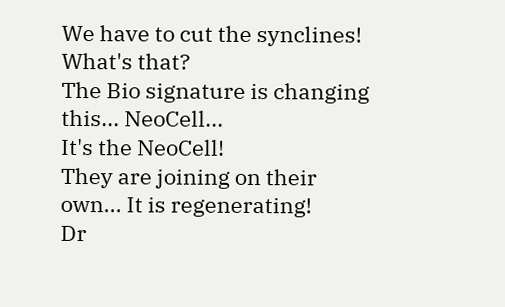We have to cut the synclines!
What's that?
The Bio signature is changing
this... NeoCell...
It's the NeoCell!
They are joining on their
own... It is regenerating!
Dr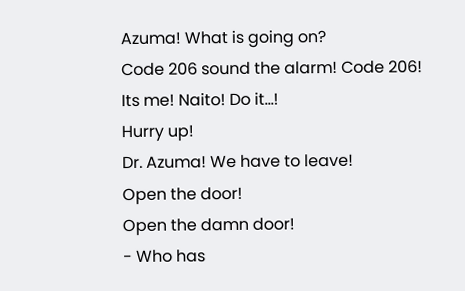Azuma! What is going on?
Code 206 sound the alarm! Code 206!
Its me! Naito! Do it...!
Hurry up!
Dr. Azuma! We have to leave!
Open the door!
Open the damn door!
- Who has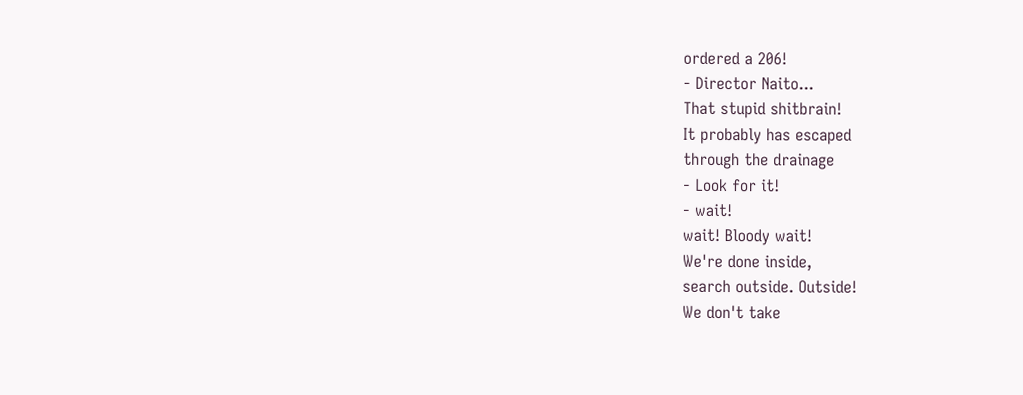ordered a 206!
- Director Naito...
That stupid shitbrain!
It probably has escaped
through the drainage
- Look for it!
- wait!
wait! Bloody wait!
We're done inside,
search outside. Outside!
We don't take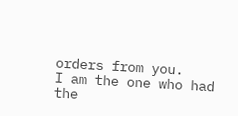orders from you.
I am the one who had
the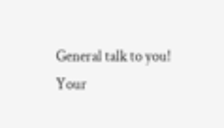General talk to you!
Your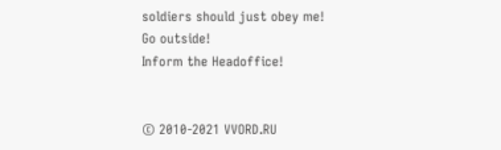soldiers should just obey me!
Go outside!
Inform the Headoffice!


© 2010-2021 VVORD.RU